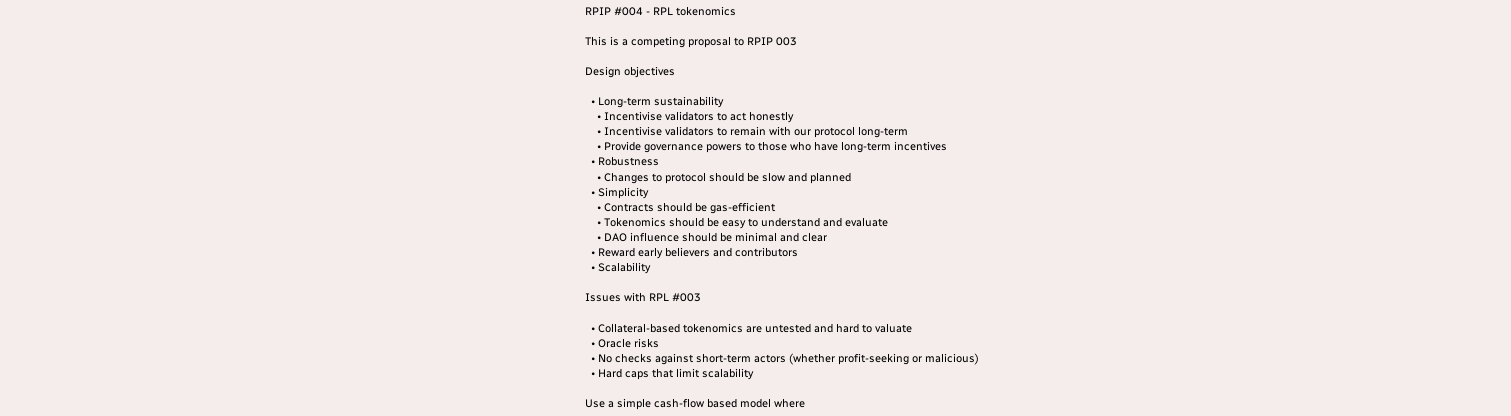RPIP #004 - RPL tokenomics

This is a competing proposal to RPIP 003

Design objectives

  • Long-term sustainability
    • Incentivise validators to act honestly
    • Incentivise validators to remain with our protocol long-term
    • Provide governance powers to those who have long-term incentives
  • Robustness
    • Changes to protocol should be slow and planned
  • Simplicity
    • Contracts should be gas-efficient
    • Tokenomics should be easy to understand and evaluate
    • DAO influence should be minimal and clear
  • Reward early believers and contributors
  • Scalability

Issues with RPL #003

  • Collateral-based tokenomics are untested and hard to valuate
  • Oracle risks
  • No checks against short-term actors (whether profit-seeking or malicious)
  • Hard caps that limit scalability

Use a simple cash-flow based model where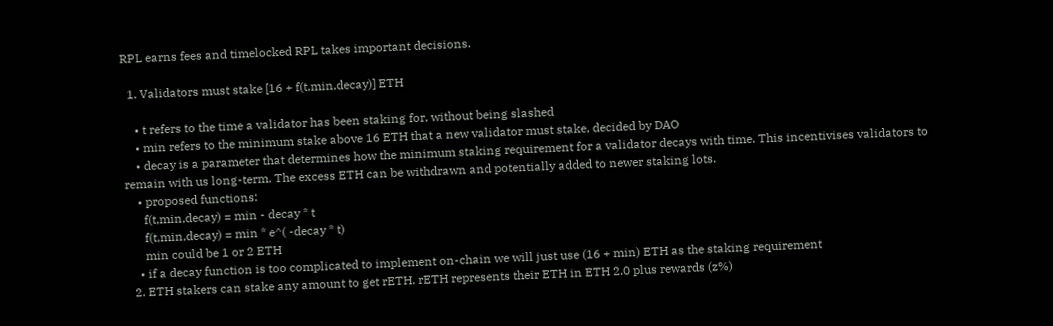RPL earns fees and timelocked RPL takes important decisions.

  1. Validators must stake [16 + f(t,min,decay)] ETH

    • t refers to the time a validator has been staking for, without being slashed
    • min refers to the minimum stake above 16 ETH that a new validator must stake, decided by DAO
    • decay is a parameter that determines how the minimum staking requirement for a validator decays with time. This incentivises validators to remain with us long-term. The excess ETH can be withdrawn and potentially added to newer staking lots.
    • proposed functions:
      f(t,min,decay) = min - decay * t
      f(t,min,decay) = min * e^( -decay * t)
      min could be 1 or 2 ETH
    • if a decay function is too complicated to implement on-chain we will just use (16 + min) ETH as the staking requirement
  2. ETH stakers can stake any amount to get rETH. rETH represents their ETH in ETH 2.0 plus rewards (z%)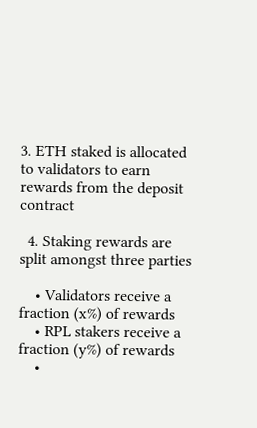3. ETH staked is allocated to validators to earn rewards from the deposit contract

  4. Staking rewards are split amongst three parties

    • Validators receive a fraction (x%) of rewards
    • RPL stakers receive a fraction (y%) of rewards
    •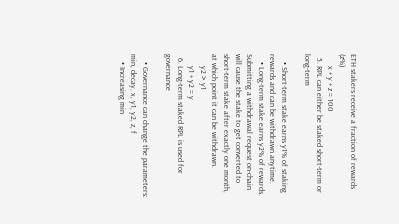ETH stakers receive a fraction of rewards (z%)
      x + y + z = 100
  5. RPL can either be staked short-term or long-term

    • Short-term stake earns y1% of staking rewards and can be withdrawn anytime.
    • Long-term stake earns y2% of rewards. Submitting a withdrawal request on-chain will cause the stake to get converted to short-term stake after exactly one month, at which point it can be withdrawn.
      y2 > y1
      y1 + y2 = y
  6. Long-term staked RPL is used for governance

    • Governance can change the parameters: min, decay, x, y1, y2, z, f
    • Increasing min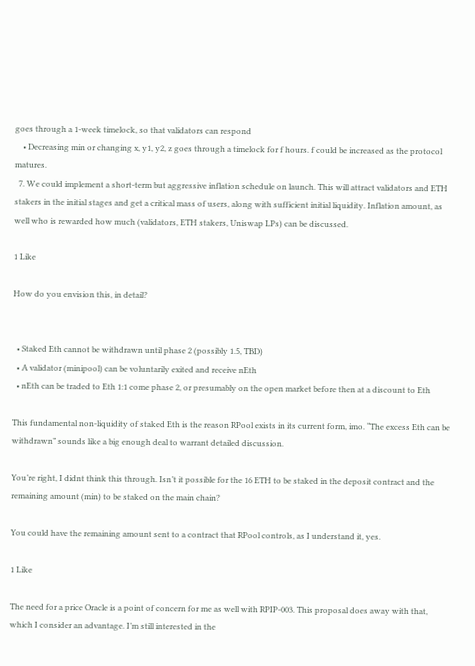goes through a 1-week timelock, so that validators can respond
    • Decreasing min or changing x, y1, y2, z goes through a timelock for f hours. f could be increased as the protocol matures.
  7. We could implement a short-term but aggressive inflation schedule on launch. This will attract validators and ETH stakers in the initial stages and get a critical mass of users, along with sufficient initial liquidity. Inflation amount, as well who is rewarded how much (validators, ETH stakers, Uniswap LPs) can be discussed.

1 Like

How do you envision this, in detail?


  • Staked Eth cannot be withdrawn until phase 2 (possibly 1.5, TBD)
  • A validator (minipool) can be voluntarily exited and receive nEth
  • nEth can be traded to Eth 1:1 come phase 2, or presumably on the open market before then at a discount to Eth

This fundamental non-liquidity of staked Eth is the reason RPool exists in its current form, imo. “The excess Eth can be withdrawn” sounds like a big enough deal to warrant detailed discussion.

You’re right, I didnt think this through. Isn’t it possible for the 16 ETH to be staked in the deposit contract and the remaining amount (min) to be staked on the main chain?

You could have the remaining amount sent to a contract that RPool controls, as I understand it, yes.

1 Like

The need for a price Oracle is a point of concern for me as well with RPIP-003. This proposal does away with that, which I consider an advantage. I’m still interested in the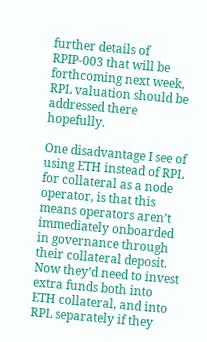further details of RPIP-003 that will be forthcoming next week, RPL valuation should be addressed there hopefully.

One disadvantage I see of using ETH instead of RPL for collateral as a node operator, is that this means operators aren’t immediately onboarded in governance through their collateral deposit. Now they’d need to invest extra funds both into ETH collateral, and into RPL separately if they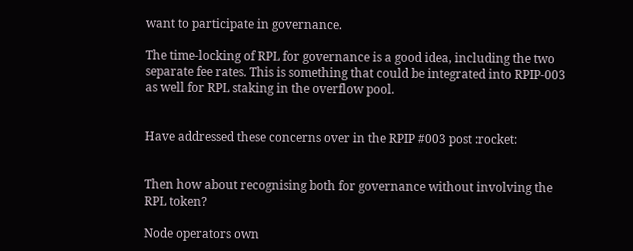want to participate in governance.

The time-locking of RPL for governance is a good idea, including the two separate fee rates. This is something that could be integrated into RPIP-003 as well for RPL staking in the overflow pool.


Have addressed these concerns over in the RPIP #003 post :rocket:


Then how about recognising both for governance without involving the RPL token?

Node operators own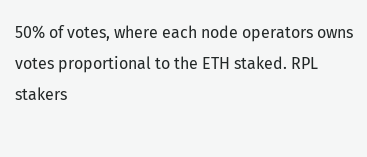50% of votes, where each node operators owns votes proportional to the ETH staked. RPL stakers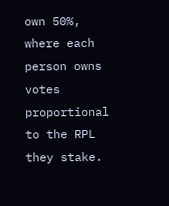own 50%, where each person owns votes proportional to the RPL they stake.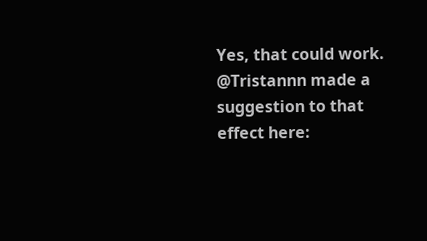Yes, that could work. @Tristannn made a suggestion to that effect here: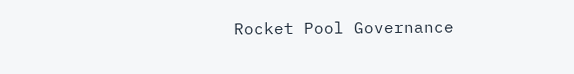Rocket Pool Governance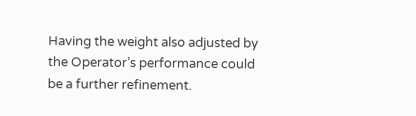Having the weight also adjusted by the Operator’s performance could be a further refinement.